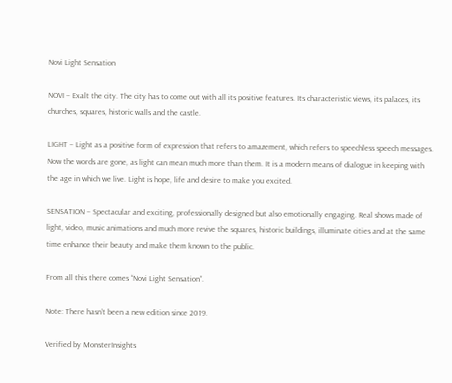Novi Light Sensation

NOVI – Exalt the city. The city has to come out with all its positive features. Its characteristic views, its palaces, its churches, squares, historic walls and the castle.

LIGHT – Light as a positive form of expression that refers to amazement, which refers to speechless speech messages. Now the words are gone, as light can mean much more than them. It is a modern means of dialogue in keeping with the age in which we live. Light is hope, life and desire to make you excited.

SENSATION – Spectacular and exciting, professionally designed but also emotionally engaging. Real shows made of light, video, music animations and much more revive the squares, historic buildings, illuminate cities and at the same time enhance their beauty and make them known to the public.

From all this there comes “Novi Light Sensation”.

Note: There hasn’t been a new edition since 2019.

Verified by MonsterInsights